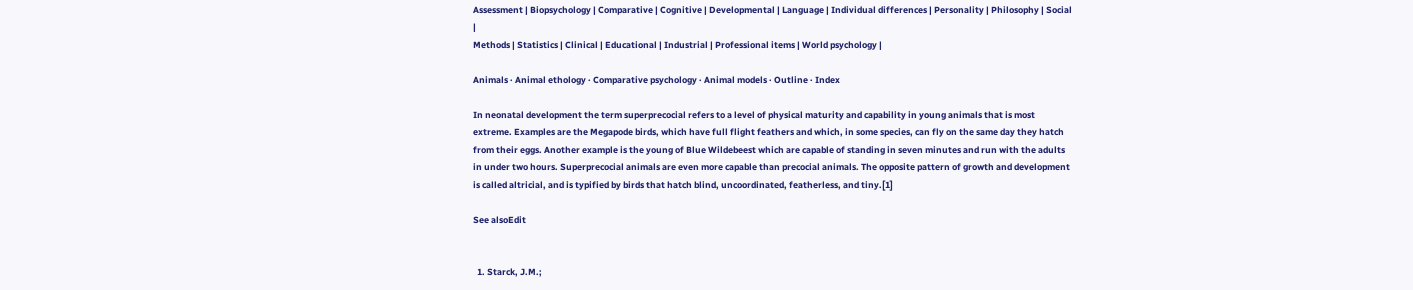Assessment | Biopsychology | Comparative | Cognitive | Developmental | Language | Individual differences | Personality | Philosophy | Social |
Methods | Statistics | Clinical | Educational | Industrial | Professional items | World psychology |

Animals · Animal ethology · Comparative psychology · Animal models · Outline · Index

In neonatal development the term superprecocial refers to a level of physical maturity and capability in young animals that is most extreme. Examples are the Megapode birds, which have full flight feathers and which, in some species, can fly on the same day they hatch from their eggs. Another example is the young of Blue Wildebeest which are capable of standing in seven minutes and run with the adults in under two hours. Superprecocial animals are even more capable than precocial animals. The opposite pattern of growth and development is called altricial, and is typified by birds that hatch blind, uncoordinated, featherless, and tiny.[1]

See alsoEdit


  1. Starck, J.M.;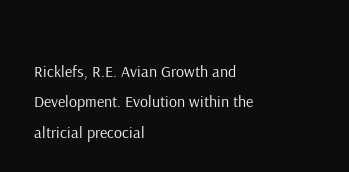Ricklefs, R.E. Avian Growth and Development. Evolution within the altricial precocial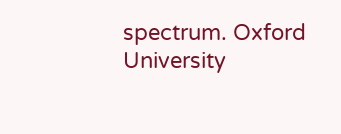spectrum. Oxford University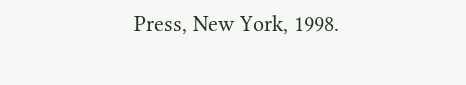Press, New York, 1998.